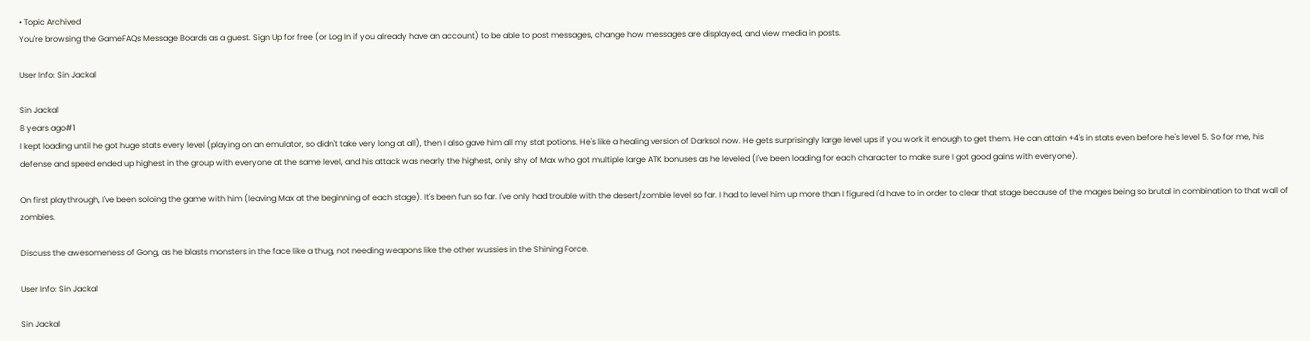• Topic Archived
You're browsing the GameFAQs Message Boards as a guest. Sign Up for free (or Log In if you already have an account) to be able to post messages, change how messages are displayed, and view media in posts.

User Info: Sin Jackal

Sin Jackal
8 years ago#1
I kept loading until he got huge stats every level (playing on an emulator, so didn't take very long at all), then I also gave him all my stat potions. He's like a healing version of Darksol now. He gets surprisingly large level ups if you work it enough to get them. He can attain +4's in stats even before he's level 5. So for me, his defense and speed ended up highest in the group with everyone at the same level, and his attack was nearly the highest, only shy of Max who got multiple large ATK bonuses as he leveled (I've been loading for each character to make sure I got good gains with everyone).

On first playthrough, I've been soloing the game with him (leaving Max at the beginning of each stage). It's been fun so far. I've only had trouble with the desert/zombie level so far. I had to level him up more than I figured I'd have to in order to clear that stage because of the mages being so brutal in combination to that wall of zombies.

Discuss the awesomeness of Gong, as he blasts monsters in the face like a thug, not needing weapons like the other wussies in the Shining Force.

User Info: Sin Jackal

Sin Jackal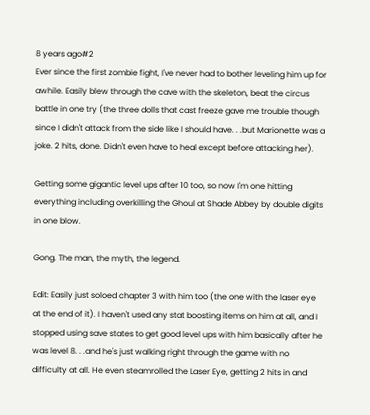8 years ago#2
Ever since the first zombie fight, I've never had to bother leveling him up for awhile. Easily blew through the cave with the skeleton, beat the circus battle in one try (the three dolls that cast freeze gave me trouble though since I didn't attack from the side like I should have. . .but Marionette was a joke. 2 hits, done. Didn't even have to heal except before attacking her).

Getting some gigantic level ups after 10 too, so now I'm one hitting everything including overkilling the Ghoul at Shade Abbey by double digits in one blow.

Gong. The man, the myth, the legend.

Edit: Easily just soloed chapter 3 with him too (the one with the laser eye at the end of it). I haven't used any stat boosting items on him at all, and I stopped using save states to get good level ups with him basically after he was level 8. . .and he's just walking right through the game with no difficulty at all. He even steamrolled the Laser Eye, getting 2 hits in and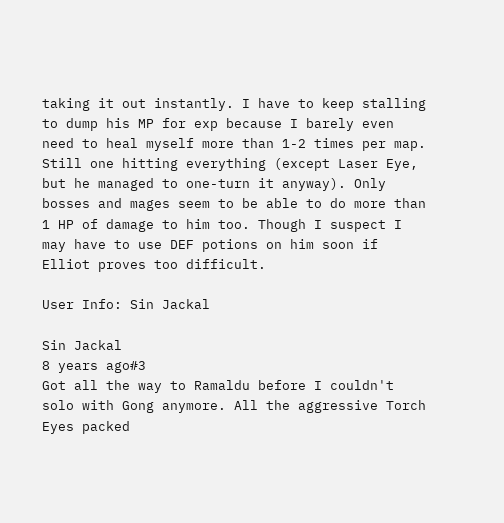taking it out instantly. I have to keep stalling to dump his MP for exp because I barely even need to heal myself more than 1-2 times per map. Still one hitting everything (except Laser Eye, but he managed to one-turn it anyway). Only bosses and mages seem to be able to do more than 1 HP of damage to him too. Though I suspect I may have to use DEF potions on him soon if Elliot proves too difficult.

User Info: Sin Jackal

Sin Jackal
8 years ago#3
Got all the way to Ramaldu before I couldn't solo with Gong anymore. All the aggressive Torch Eyes packed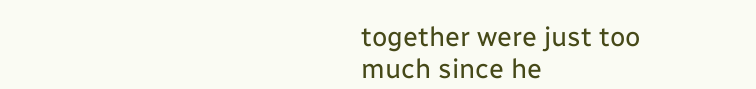together were just too much since he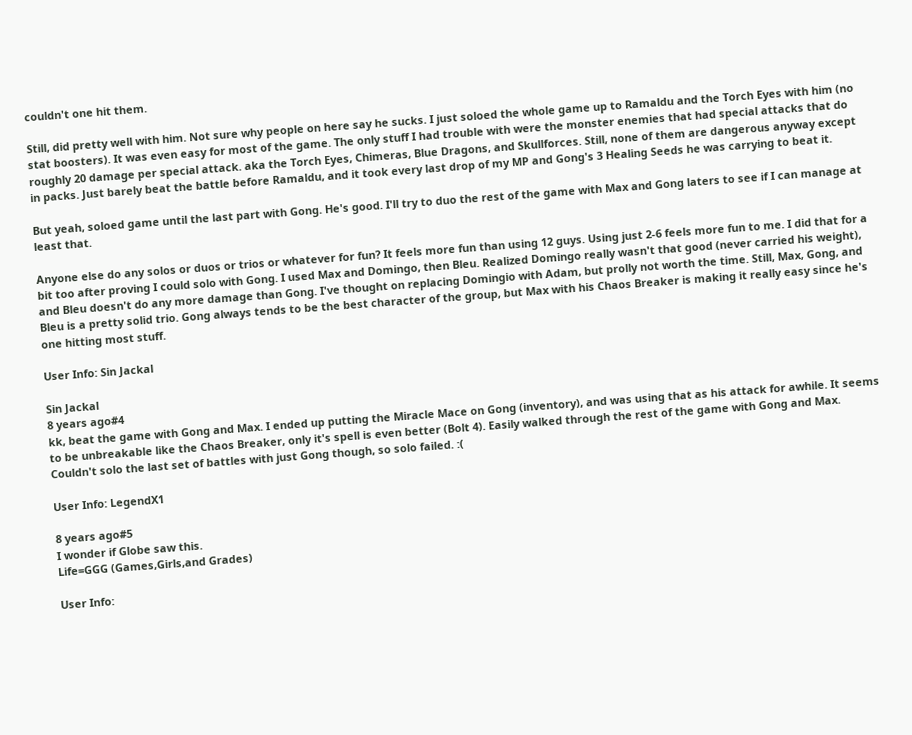couldn't one hit them.

Still, did pretty well with him. Not sure why people on here say he sucks. I just soloed the whole game up to Ramaldu and the Torch Eyes with him (no stat boosters). It was even easy for most of the game. The only stuff I had trouble with were the monster enemies that had special attacks that do roughly 20 damage per special attack. aka the Torch Eyes, Chimeras, Blue Dragons, and Skullforces. Still, none of them are dangerous anyway except in packs. Just barely beat the battle before Ramaldu, and it took every last drop of my MP and Gong's 3 Healing Seeds he was carrying to beat it.

But yeah, soloed game until the last part with Gong. He's good. I'll try to duo the rest of the game with Max and Gong laters to see if I can manage at least that.

Anyone else do any solos or duos or trios or whatever for fun? It feels more fun than using 12 guys. Using just 2-6 feels more fun to me. I did that for a bit too after proving I could solo with Gong. I used Max and Domingo, then Bleu. Realized Domingo really wasn't that good (never carried his weight), and Bleu doesn't do any more damage than Gong. I've thought on replacing Domingio with Adam, but prolly not worth the time. Still, Max, Gong, and Bleu is a pretty solid trio. Gong always tends to be the best character of the group, but Max with his Chaos Breaker is making it really easy since he's one hitting most stuff.

User Info: Sin Jackal

Sin Jackal
8 years ago#4
kk, beat the game with Gong and Max. I ended up putting the Miracle Mace on Gong (inventory), and was using that as his attack for awhile. It seems to be unbreakable like the Chaos Breaker, only it's spell is even better (Bolt 4). Easily walked through the rest of the game with Gong and Max. Couldn't solo the last set of battles with just Gong though, so solo failed. :(

User Info: LegendX1

8 years ago#5
I wonder if Globe saw this.
Life=GGG (Games,Girls,and Grades)

User Info: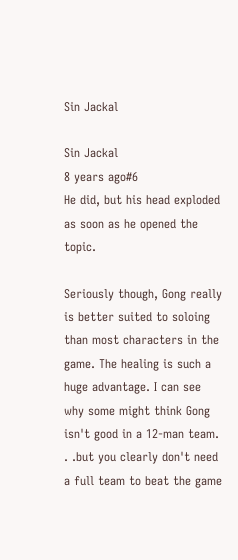Sin Jackal

Sin Jackal
8 years ago#6
He did, but his head exploded as soon as he opened the topic.

Seriously though, Gong really is better suited to soloing than most characters in the game. The healing is such a huge advantage. I can see why some might think Gong isn't good in a 12-man team. . .but you clearly don't need a full team to beat the game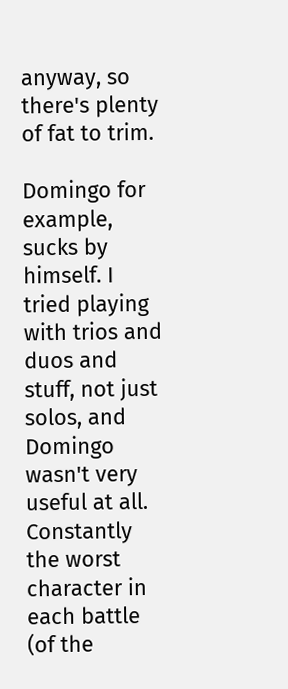anyway, so there's plenty of fat to trim.

Domingo for example, sucks by himself. I tried playing with trios and duos and stuff, not just solos, and Domingo wasn't very useful at all. Constantly the worst character in each battle (of the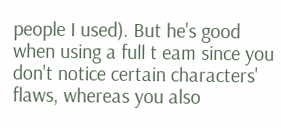people I used). But he's good when using a full t eam since you don't notice certain characters' flaws, whereas you also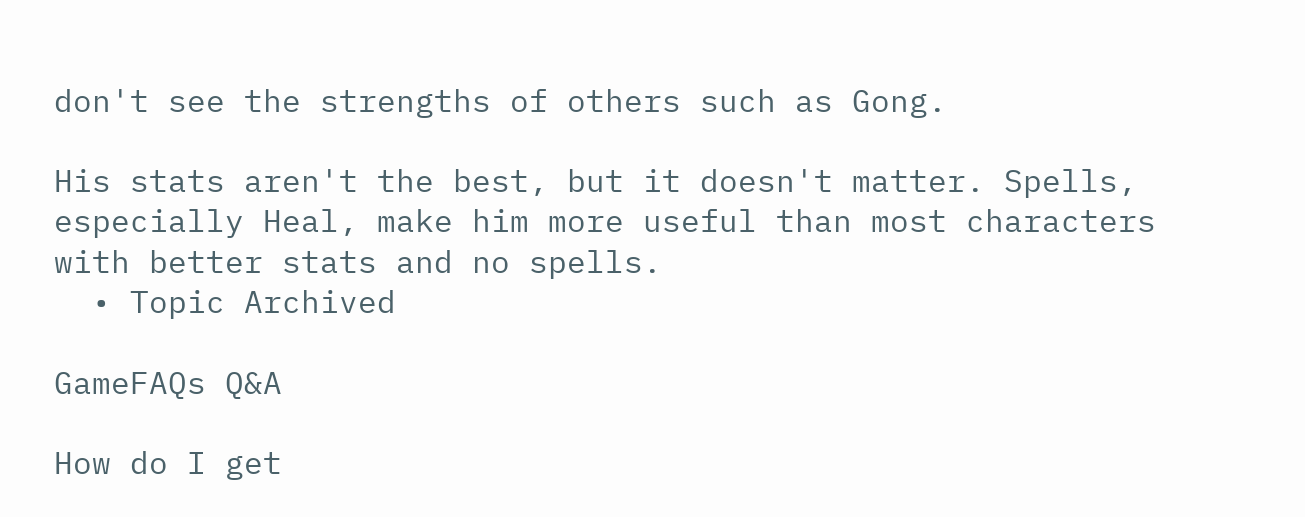don't see the strengths of others such as Gong.

His stats aren't the best, but it doesn't matter. Spells, especially Heal, make him more useful than most characters with better stats and no spells.
  • Topic Archived

GameFAQs Q&A

How do I get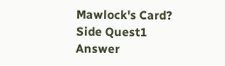Mawlock's Card? Side Quest1 Answer